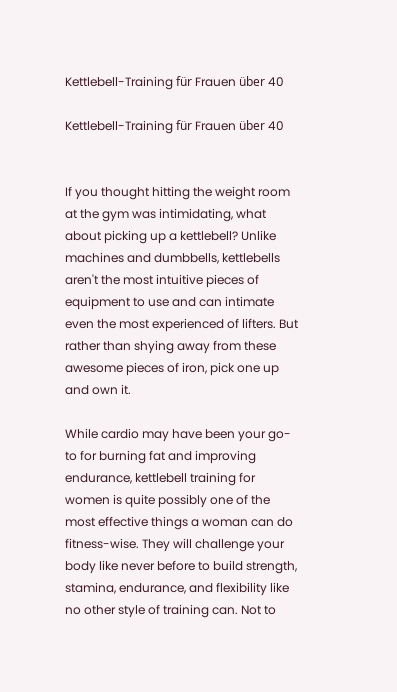Kettlebell-Training für Frauen über 40

Kettlebell-Training für Frauen über 40


If you thought hitting the weight room at the gym was intimidating, what about picking up a kettlebell? Unlike machines and dumbbells, kettlebells aren't the most intuitive pieces of equipment to use and can intimate even the most experienced of lifters. But rather than shying away from these awesome pieces of iron, pick one up and own it.

While cardio may have been your go-to for burning fat and improving endurance, kettlebell training for women is quite possibly one of the most effective things a woman can do fitness-wise. They will challenge your body like never before to build strength, stamina, endurance, and flexibility like no other style of training can. Not to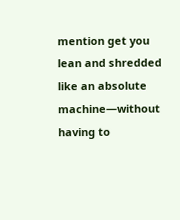mention get you lean and shredded like an absolute machine—without having to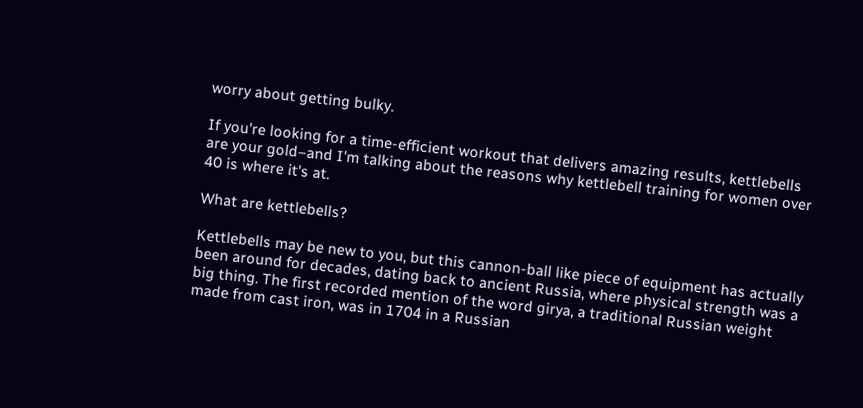worry about getting bulky.

If you're looking for a time-efficient workout that delivers amazing results, kettlebells are your gold–and I'm talking about the reasons why kettlebell training for women over 40 is where it's at.

What are kettlebells?

Kettlebells may be new to you, but this cannon-ball like piece of equipment has actually been around for decades, dating back to ancient Russia, where physical strength was a big thing. The first recorded mention of the word girya, a traditional Russian weight made from cast iron, was in 1704 in a Russian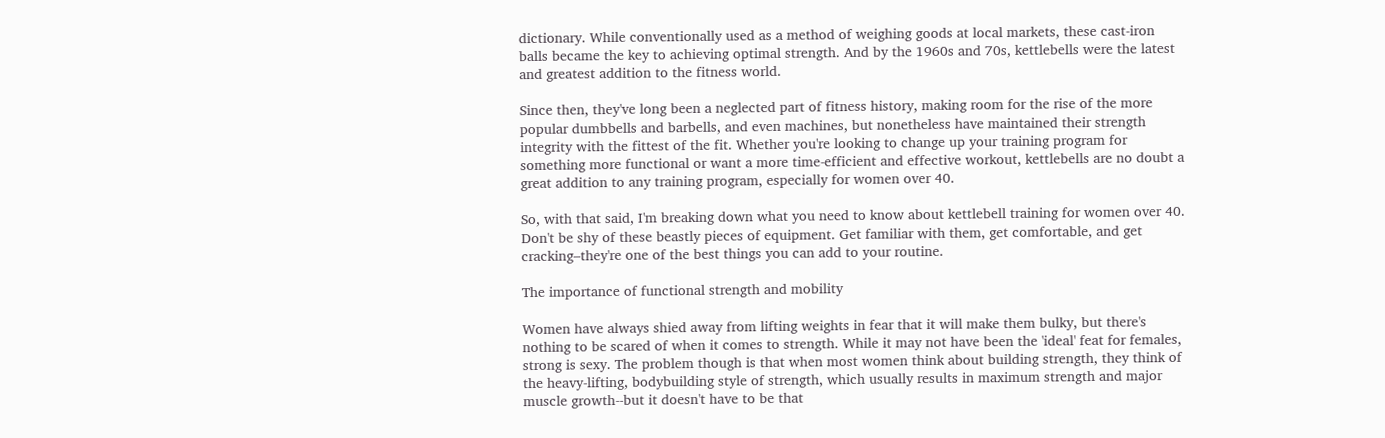dictionary. While conventionally used as a method of weighing goods at local markets, these cast-iron balls became the key to achieving optimal strength. And by the 1960s and 70s, kettlebells were the latest and greatest addition to the fitness world.

Since then, they've long been a neglected part of fitness history, making room for the rise of the more popular dumbbells and barbells, and even machines, but nonetheless have maintained their strength integrity with the fittest of the fit. Whether you're looking to change up your training program for something more functional or want a more time-efficient and effective workout, kettlebells are no doubt a great addition to any training program, especially for women over 40.

So, with that said, I'm breaking down what you need to know about kettlebell training for women over 40. Don't be shy of these beastly pieces of equipment. Get familiar with them, get comfortable, and get cracking–they're one of the best things you can add to your routine.

The importance of functional strength and mobility

Women have always shied away from lifting weights in fear that it will make them bulky, but there's nothing to be scared of when it comes to strength. While it may not have been the 'ideal' feat for females, strong is sexy. The problem though is that when most women think about building strength, they think of the heavy-lifting, bodybuilding style of strength, which usually results in maximum strength and major muscle growth--but it doesn't have to be that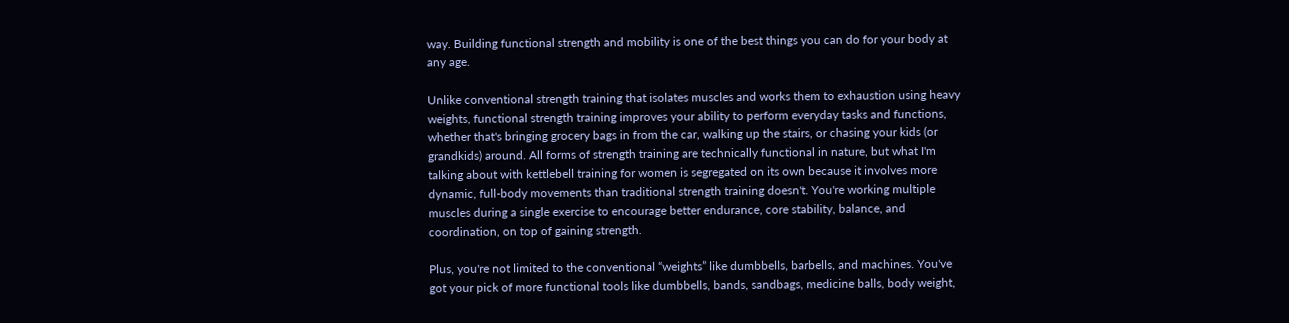way. Building functional strength and mobility is one of the best things you can do for your body at any age.

Unlike conventional strength training that isolates muscles and works them to exhaustion using heavy weights, functional strength training improves your ability to perform everyday tasks and functions, whether that's bringing grocery bags in from the car, walking up the stairs, or chasing your kids (or grandkids) around. All forms of strength training are technically functional in nature, but what I'm talking about with kettlebell training for women is segregated on its own because it involves more dynamic, full-body movements than traditional strength training doesn't. You're working multiple muscles during a single exercise to encourage better endurance, core stability, balance, and coordination, on top of gaining strength.

Plus, you're not limited to the conventional “weights” like dumbbells, barbells, and machines. You've got your pick of more functional tools like dumbbells, bands, sandbags, medicine balls, body weight,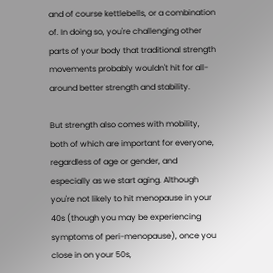and of course kettlebells, or a combination of. In doing so, you're challenging other parts of your body that traditional strength movements probably wouldn't hit for all-around better strength and stability.

But strength also comes with mobility, both of which are important for everyone, regardless of age or gender, and especially as we start aging. Although you're not likely to hit menopause in your 40s (though you may be experiencing symptoms of peri-menopause), once you close in on your 50s,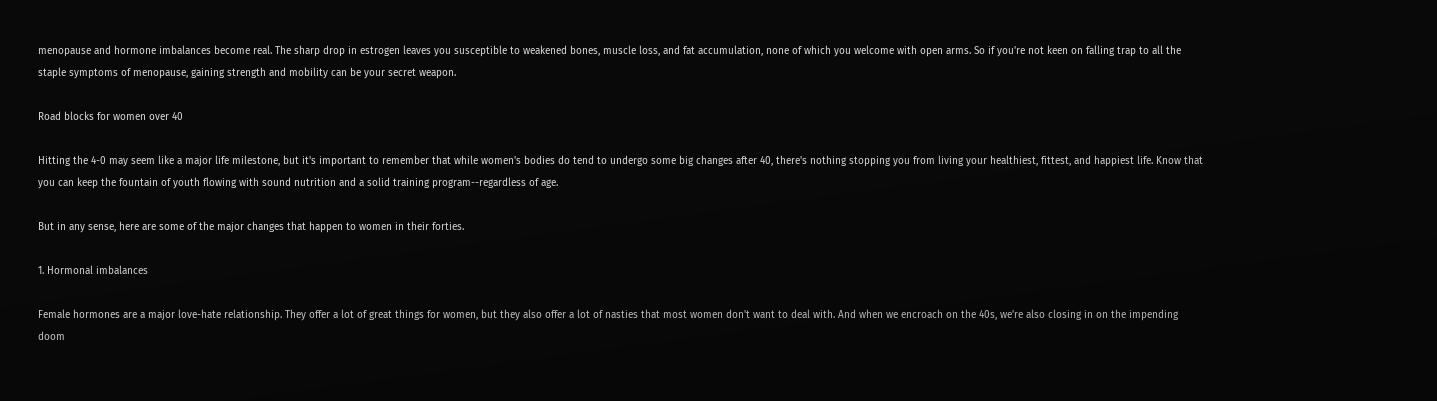menopause and hormone imbalances become real. The sharp drop in estrogen leaves you susceptible to weakened bones, muscle loss, and fat accumulation, none of which you welcome with open arms. So if you're not keen on falling trap to all the staple symptoms of menopause, gaining strength and mobility can be your secret weapon.

Road blocks for women over 40

Hitting the 4-0 may seem like a major life milestone, but it's important to remember that while women's bodies do tend to undergo some big changes after 40, there's nothing stopping you from living your healthiest, fittest, and happiest life. Know that you can keep the fountain of youth flowing with sound nutrition and a solid training program--regardless of age.

But in any sense, here are some of the major changes that happen to women in their forties.

1. Hormonal imbalances

Female hormones are a major love-hate relationship. They offer a lot of great things for women, but they also offer a lot of nasties that most women don't want to deal with. And when we encroach on the 40s, we're also closing in on the impending doom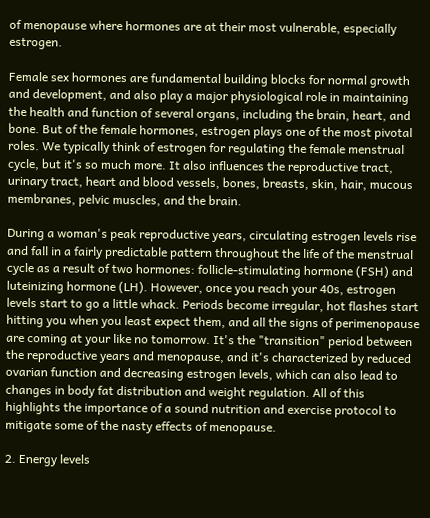of menopause where hormones are at their most vulnerable, especially estrogen.

Female sex hormones are fundamental building blocks for normal growth and development, and also play a major physiological role in maintaining the health and function of several organs, including the brain, heart, and bone. But of the female hormones, estrogen plays one of the most pivotal roles. We typically think of estrogen for regulating the female menstrual cycle, but it's so much more. It also influences the reproductive tract, urinary tract, heart and blood vessels, bones, breasts, skin, hair, mucous membranes, pelvic muscles, and the brain.

During a woman's peak reproductive years, circulating estrogen levels rise and fall in a fairly predictable pattern throughout the life of the menstrual cycle as a result of two hormones: follicle-stimulating hormone (FSH) and luteinizing hormone (LH). However, once you reach your 40s, estrogen levels start to go a little whack. Periods become irregular, hot flashes start hitting you when you least expect them, and all the signs of perimenopause are coming at your like no tomorrow. It's the "transition" period between the reproductive years and menopause, and it's characterized by reduced ovarian function and decreasing estrogen levels, which can also lead to changes in body fat distribution and weight regulation. All of this highlights the importance of a sound nutrition and exercise protocol to mitigate some of the nasty effects of menopause.

2. Energy levels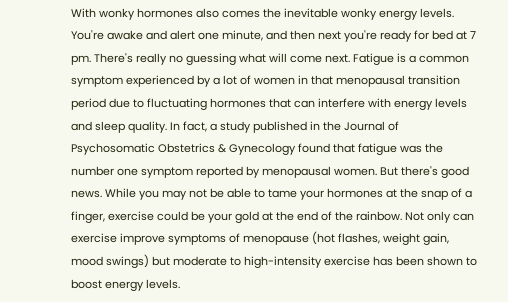With wonky hormones also comes the inevitable wonky energy levels. You're awake and alert one minute, and then next you're ready for bed at 7 pm. There's really no guessing what will come next. Fatigue is a common symptom experienced by a lot of women in that menopausal transition period due to fluctuating hormones that can interfere with energy levels and sleep quality. In fact, a study published in the Journal of Psychosomatic Obstetrics & Gynecology found that fatigue was the number one symptom reported by menopausal women. But there's good news. While you may not be able to tame your hormones at the snap of a finger, exercise could be your gold at the end of the rainbow. Not only can exercise improve symptoms of menopause (hot flashes, weight gain, mood swings) but moderate to high-intensity exercise has been shown to boost energy levels.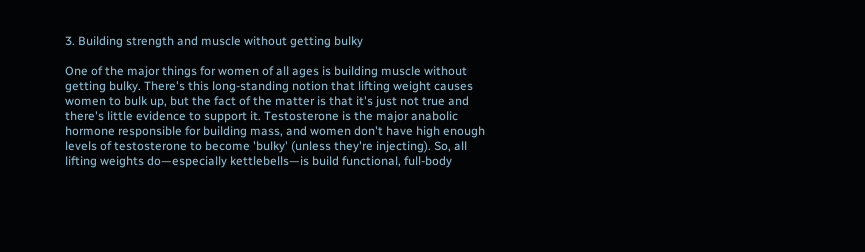3. Building strength and muscle without getting bulky

One of the major things for women of all ages is building muscle without getting bulky. There's this long-standing notion that lifting weight causes women to bulk up, but the fact of the matter is that it's just not true and there's little evidence to support it. Testosterone is the major anabolic hormone responsible for building mass, and women don't have high enough levels of testosterone to become 'bulky' (unless they're injecting). So, all lifting weights do—especially kettlebells—is build functional, full-body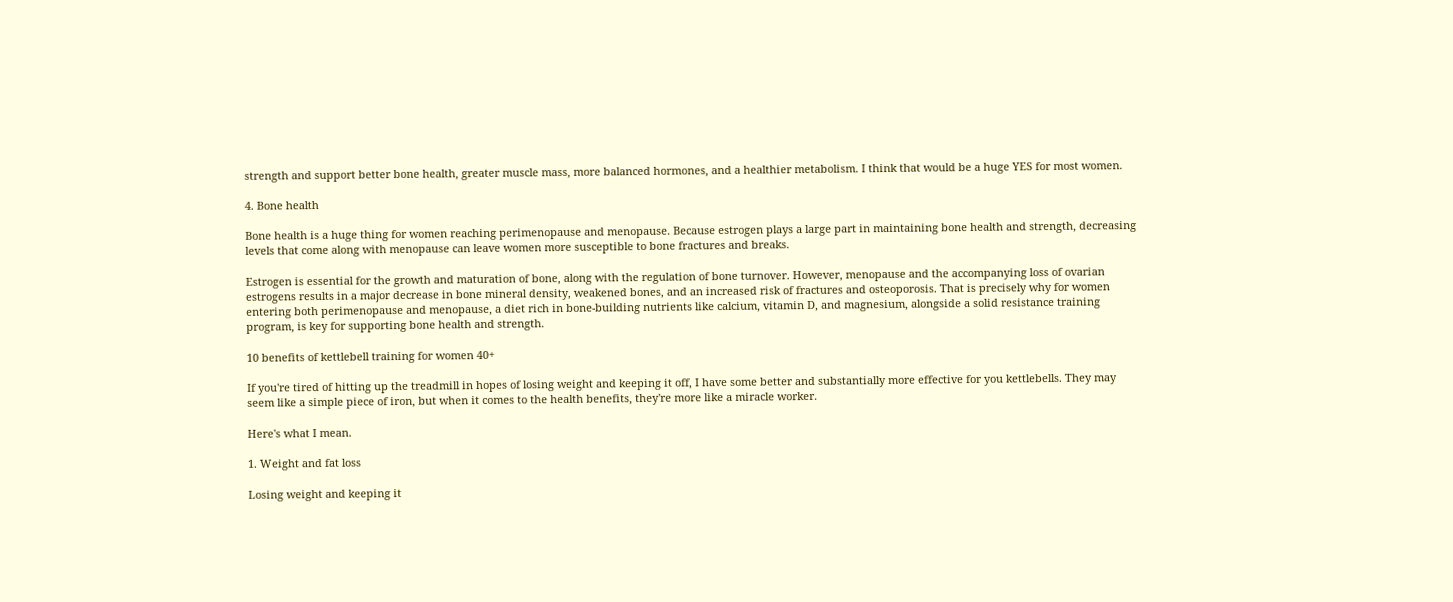strength and support better bone health, greater muscle mass, more balanced hormones, and a healthier metabolism. I think that would be a huge YES for most women.

4. Bone health

Bone health is a huge thing for women reaching perimenopause and menopause. Because estrogen plays a large part in maintaining bone health and strength, decreasing levels that come along with menopause can leave women more susceptible to bone fractures and breaks.

Estrogen is essential for the growth and maturation of bone, along with the regulation of bone turnover. However, menopause and the accompanying loss of ovarian estrogens results in a major decrease in bone mineral density, weakened bones, and an increased risk of fractures and osteoporosis. That is precisely why for women entering both perimenopause and menopause, a diet rich in bone-building nutrients like calcium, vitamin D, and magnesium, alongside a solid resistance training program, is key for supporting bone health and strength.

10 benefits of kettlebell training for women 40+

If you're tired of hitting up the treadmill in hopes of losing weight and keeping it off, I have some better and substantially more effective for you kettlebells. They may seem like a simple piece of iron, but when it comes to the health benefits, they're more like a miracle worker.

Here's what I mean.

1. Weight and fat loss

Losing weight and keeping it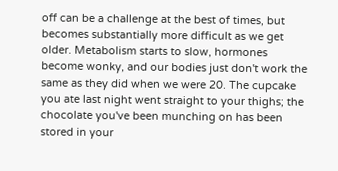off can be a challenge at the best of times, but becomes substantially more difficult as we get older. Metabolism starts to slow, hormones become wonky, and our bodies just don't work the same as they did when we were 20. The cupcake you ate last night went straight to your thighs; the chocolate you've been munching on has been stored in your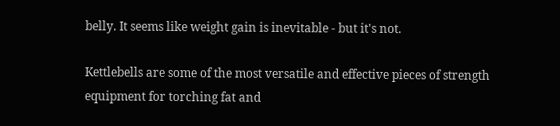belly. It seems like weight gain is inevitable - but it's not.

Kettlebells are some of the most versatile and effective pieces of strength equipment for torching fat and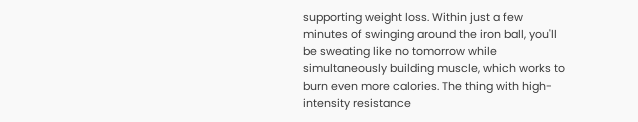supporting weight loss. Within just a few minutes of swinging around the iron ball, you'll be sweating like no tomorrow while simultaneously building muscle, which works to burn even more calories. The thing with high-intensity resistance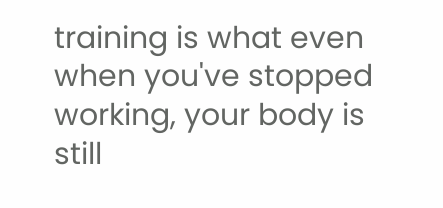training is what even when you've stopped working, your body is still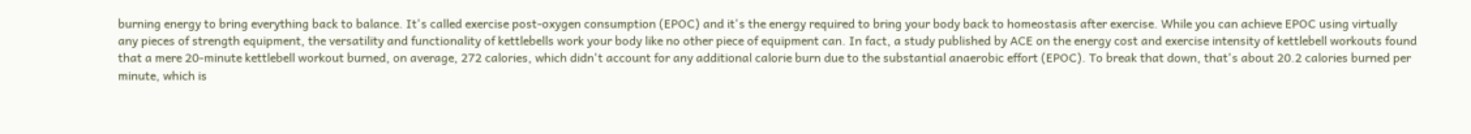burning energy to bring everything back to balance. It's called exercise post-oxygen consumption (EPOC) and it's the energy required to bring your body back to homeostasis after exercise. While you can achieve EPOC using virtually any pieces of strength equipment, the versatility and functionality of kettlebells work your body like no other piece of equipment can. In fact, a study published by ACE on the energy cost and exercise intensity of kettlebell workouts found that a mere 20-minute kettlebell workout burned, on average, 272 calories, which didn't account for any additional calorie burn due to the substantial anaerobic effort (EPOC). To break that down, that's about 20.2 calories burned per minute, which is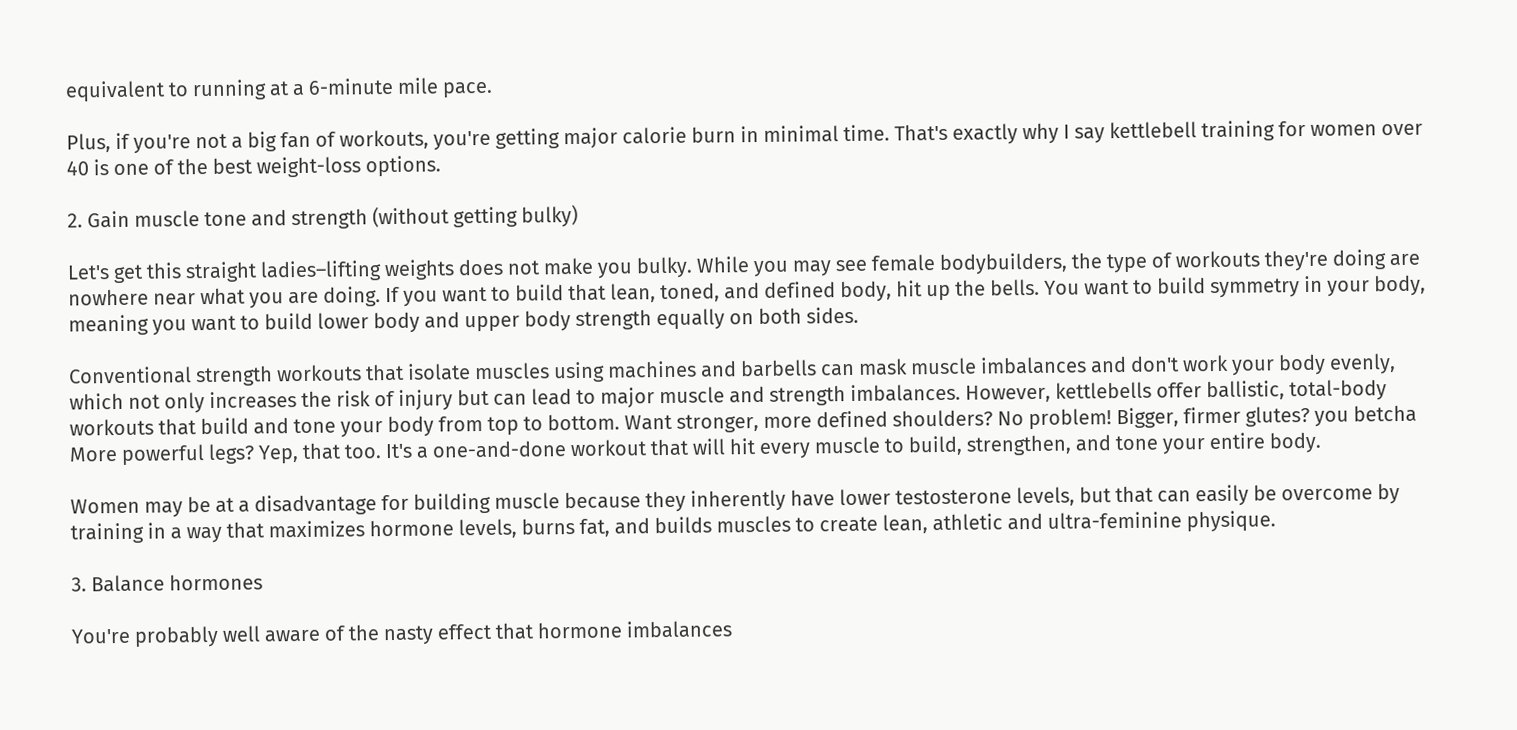equivalent to running at a 6-minute mile pace.

Plus, if you're not a big fan of workouts, you're getting major calorie burn in minimal time. That's exactly why I say kettlebell training for women over 40 is one of the best weight-loss options.

2. Gain muscle tone and strength (without getting bulky)

Let's get this straight ladies–lifting weights does not make you bulky. While you may see female bodybuilders, the type of workouts they're doing are nowhere near what you are doing. If you want to build that lean, toned, and defined body, hit up the bells. You want to build symmetry in your body, meaning you want to build lower body and upper body strength equally on both sides.

Conventional strength workouts that isolate muscles using machines and barbells can mask muscle imbalances and don't work your body evenly, which not only increases the risk of injury but can lead to major muscle and strength imbalances. However, kettlebells offer ballistic, total-body workouts that build and tone your body from top to bottom. Want stronger, more defined shoulders? No problem! Bigger, firmer glutes? you betcha More powerful legs? Yep, that too. It's a one-and-done workout that will hit every muscle to build, strengthen, and tone your entire body.

Women may be at a disadvantage for building muscle because they inherently have lower testosterone levels, but that can easily be overcome by training in a way that maximizes hormone levels, burns fat, and builds muscles to create lean, athletic and ultra-feminine physique.

3. Balance hormones

You're probably well aware of the nasty effect that hormone imbalances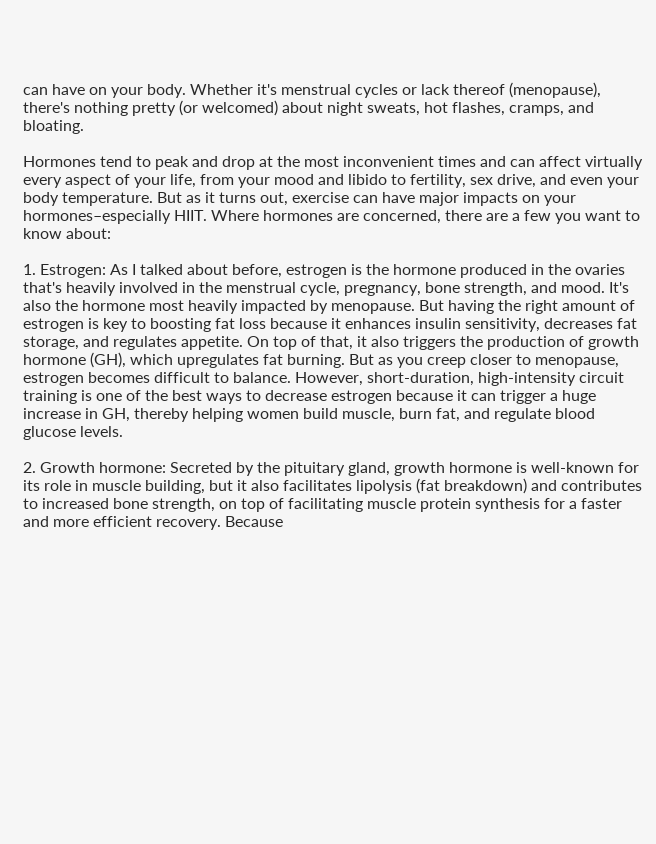can have on your body. Whether it's menstrual cycles or lack thereof (menopause), there's nothing pretty (or welcomed) about night sweats, hot flashes, cramps, and bloating.

Hormones tend to peak and drop at the most inconvenient times and can affect virtually every aspect of your life, from your mood and libido to fertility, sex drive, and even your body temperature. But as it turns out, exercise can have major impacts on your hormones–especially HIIT. Where hormones are concerned, there are a few you want to know about:

1. Estrogen: As I talked about before, estrogen is the hormone produced in the ovaries that's heavily involved in the menstrual cycle, pregnancy, bone strength, and mood. It's also the hormone most heavily impacted by menopause. But having the right amount of estrogen is key to boosting fat loss because it enhances insulin sensitivity, decreases fat storage, and regulates appetite. On top of that, it also triggers the production of growth hormone (GH), which upregulates fat burning. But as you creep closer to menopause, estrogen becomes difficult to balance. However, short-duration, high-intensity circuit training is one of the best ways to decrease estrogen because it can trigger a huge increase in GH, thereby helping women build muscle, burn fat, and regulate blood glucose levels.

2. Growth hormone: Secreted by the pituitary gland, growth hormone is well-known for its role in muscle building, but it also facilitates lipolysis (fat breakdown) and contributes to increased bone strength, on top of facilitating muscle protein synthesis for a faster and more efficient recovery. Because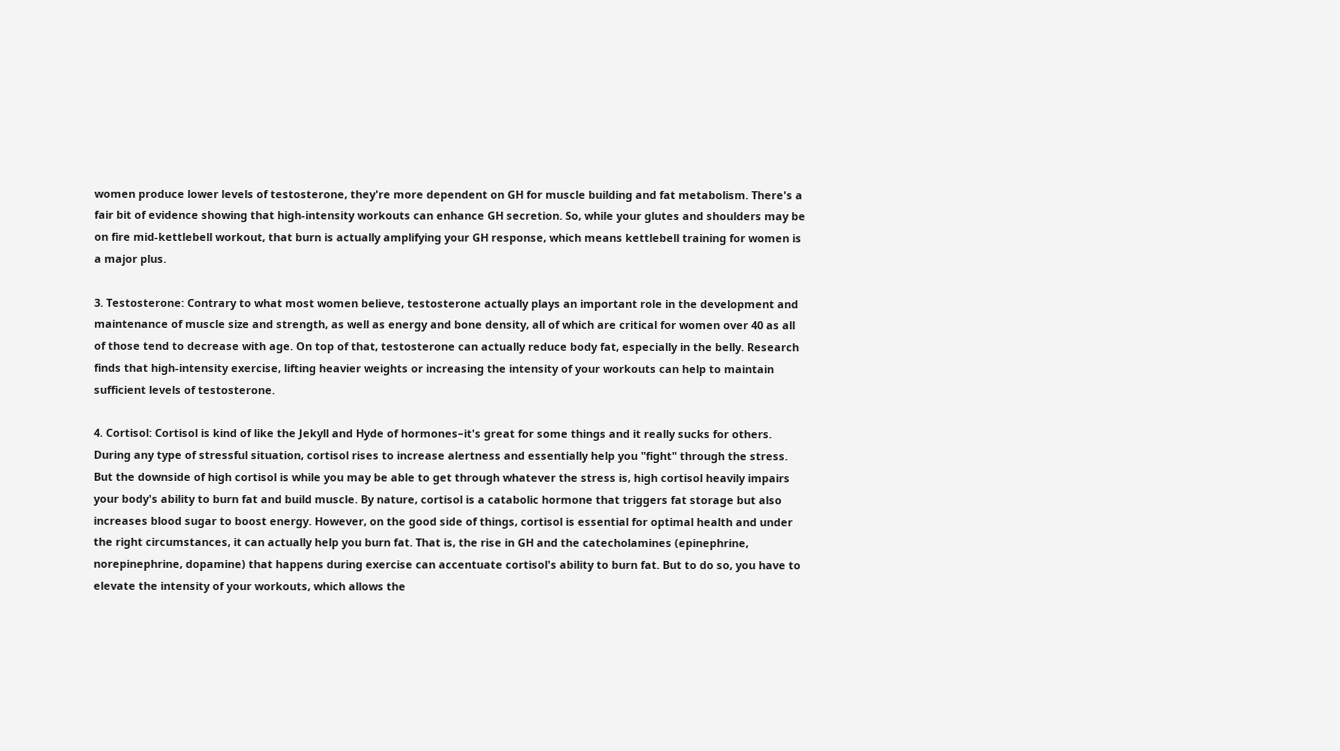women produce lower levels of testosterone, they're more dependent on GH for muscle building and fat metabolism. There's a fair bit of evidence showing that high-intensity workouts can enhance GH secretion. So, while your glutes and shoulders may be on fire mid-kettlebell workout, that burn is actually amplifying your GH response, which means kettlebell training for women is a major plus.

3. Testosterone: Contrary to what most women believe, testosterone actually plays an important role in the development and maintenance of muscle size and strength, as well as energy and bone density, all of which are critical for women over 40 as all of those tend to decrease with age. On top of that, testosterone can actually reduce body fat, especially in the belly. Research finds that high-intensity exercise, lifting heavier weights or increasing the intensity of your workouts can help to maintain sufficient levels of testosterone.

4. Cortisol: Cortisol is kind of like the Jekyll and Hyde of hormones–it's great for some things and it really sucks for others. During any type of stressful situation, cortisol rises to increase alertness and essentially help you "fight" through the stress. But the downside of high cortisol is while you may be able to get through whatever the stress is, high cortisol heavily impairs your body's ability to burn fat and build muscle. By nature, cortisol is a catabolic hormone that triggers fat storage but also increases blood sugar to boost energy. However, on the good side of things, cortisol is essential for optimal health and under the right circumstances, it can actually help you burn fat. That is, the rise in GH and the catecholamines (epinephrine, norepinephrine, dopamine) that happens during exercise can accentuate cortisol's ability to burn fat. But to do so, you have to elevate the intensity of your workouts, which allows the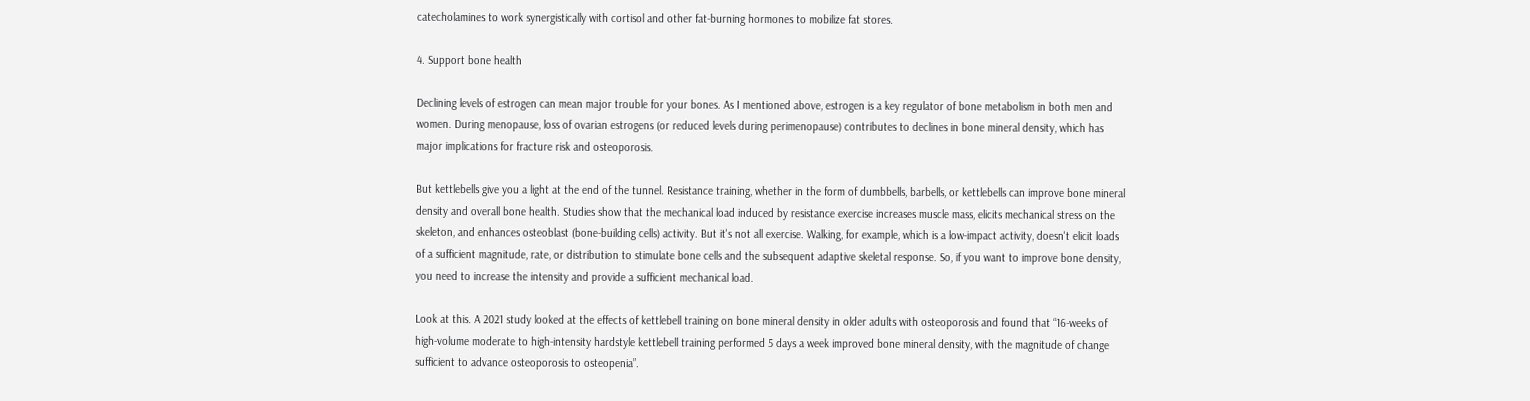catecholamines to work synergistically with cortisol and other fat-burning hormones to mobilize fat stores.

4. Support bone health

Declining levels of estrogen can mean major trouble for your bones. As I mentioned above, estrogen is a key regulator of bone metabolism in both men and women. During menopause, loss of ovarian estrogens (or reduced levels during perimenopause) contributes to declines in bone mineral density, which has major implications for fracture risk and osteoporosis.

But kettlebells give you a light at the end of the tunnel. Resistance training, whether in the form of dumbbells, barbells, or kettlebells can improve bone mineral density and overall bone health. Studies show that the mechanical load induced by resistance exercise increases muscle mass, elicits mechanical stress on the skeleton, and enhances osteoblast (bone-building cells) activity. But it's not all exercise. Walking, for example, which is a low-impact activity, doesn't elicit loads of a sufficient magnitude, rate, or distribution to stimulate bone cells and the subsequent adaptive skeletal response. So, if you want to improve bone density, you need to increase the intensity and provide a sufficient mechanical load.

Look at this. A 2021 study looked at the effects of kettlebell training on bone mineral density in older adults with osteoporosis and found that “16-weeks of high-volume moderate to high-intensity hardstyle kettlebell training performed 5 days a week improved bone mineral density, with the magnitude of change sufficient to advance osteoporosis to osteopenia”.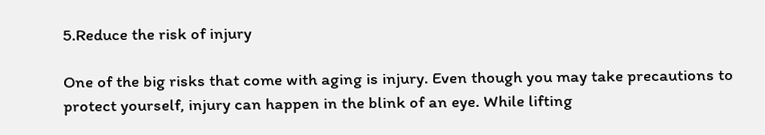5.Reduce the risk of injury

One of the big risks that come with aging is injury. Even though you may take precautions to protect yourself, injury can happen in the blink of an eye. While lifting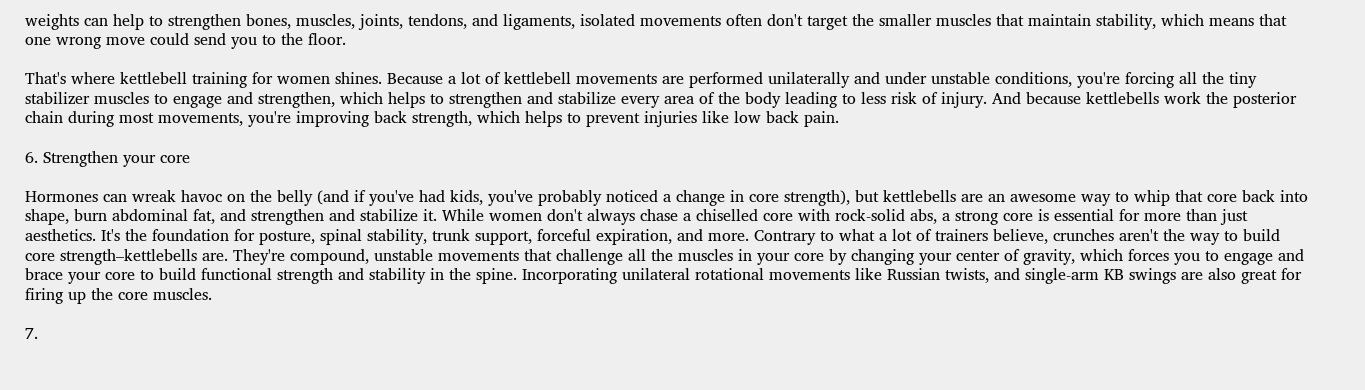weights can help to strengthen bones, muscles, joints, tendons, and ligaments, isolated movements often don't target the smaller muscles that maintain stability, which means that one wrong move could send you to the floor.

That's where kettlebell training for women shines. Because a lot of kettlebell movements are performed unilaterally and under unstable conditions, you're forcing all the tiny stabilizer muscles to engage and strengthen, which helps to strengthen and stabilize every area of the body leading to less risk of injury. And because kettlebells work the posterior chain during most movements, you're improving back strength, which helps to prevent injuries like low back pain.

6. Strengthen your core

Hormones can wreak havoc on the belly (and if you've had kids, you've probably noticed a change in core strength), but kettlebells are an awesome way to whip that core back into shape, burn abdominal fat, and strengthen and stabilize it. While women don't always chase a chiselled core with rock-solid abs, a strong core is essential for more than just aesthetics. It's the foundation for posture, spinal stability, trunk support, forceful expiration, and more. Contrary to what a lot of trainers believe, crunches aren't the way to build core strength–kettlebells are. They're compound, unstable movements that challenge all the muscles in your core by changing your center of gravity, which forces you to engage and brace your core to build functional strength and stability in the spine. Incorporating unilateral rotational movements like Russian twists, and single-arm KB swings are also great for firing up the core muscles.

7.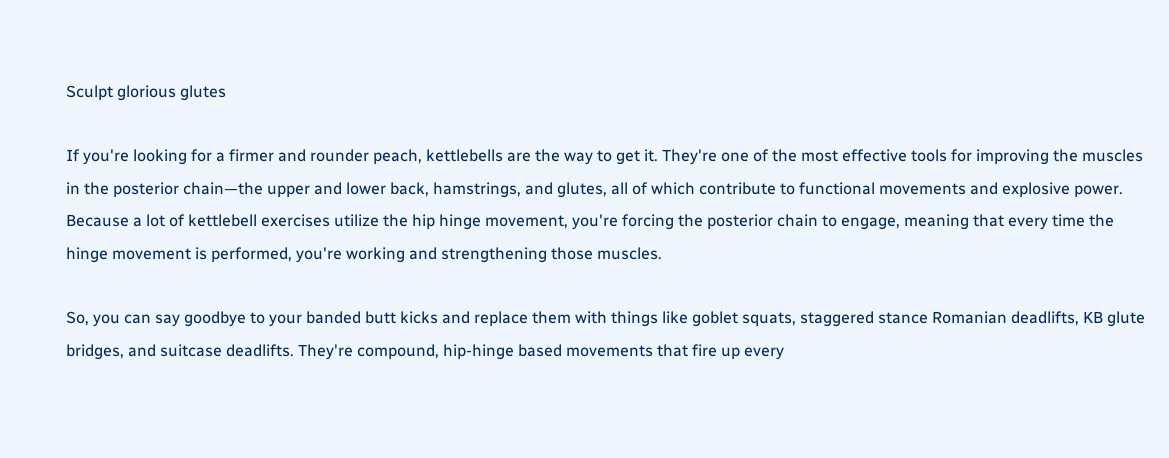Sculpt glorious glutes

If you're looking for a firmer and rounder peach, kettlebells are the way to get it. They're one of the most effective tools for improving the muscles in the posterior chain—the upper and lower back, hamstrings, and glutes, all of which contribute to functional movements and explosive power. Because a lot of kettlebell exercises utilize the hip hinge movement, you're forcing the posterior chain to engage, meaning that every time the hinge movement is performed, you're working and strengthening those muscles.

So, you can say goodbye to your banded butt kicks and replace them with things like goblet squats, staggered stance Romanian deadlifts, KB glute bridges, and suitcase deadlifts. They're compound, hip-hinge based movements that fire up every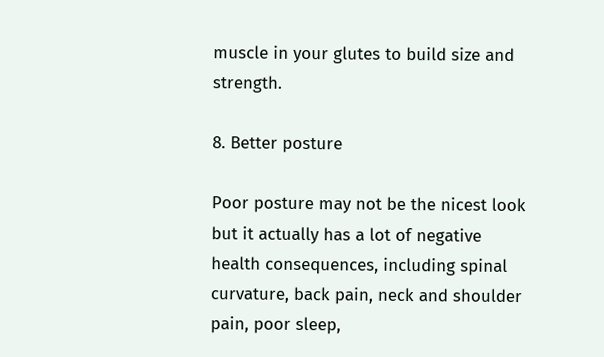muscle in your glutes to build size and strength.

8. Better posture

Poor posture may not be the nicest look but it actually has a lot of negative health consequences, including spinal curvature, back pain, neck and shoulder pain, poor sleep,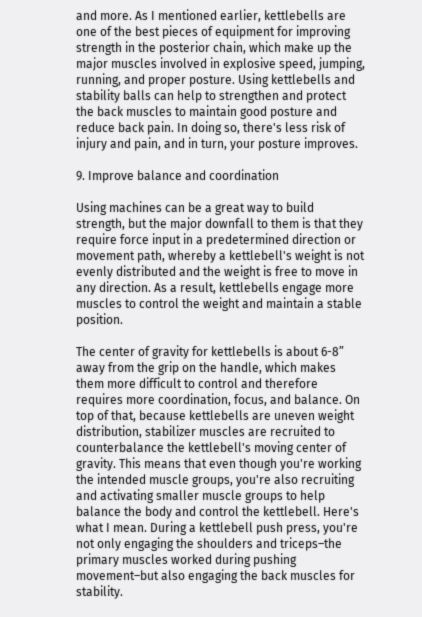and more. As I mentioned earlier, kettlebells are one of the best pieces of equipment for improving strength in the posterior chain, which make up the major muscles involved in explosive speed, jumping, running, and proper posture. Using kettlebells and stability balls can help to strengthen and protect the back muscles to maintain good posture and reduce back pain. In doing so, there's less risk of injury and pain, and in turn, your posture improves.

9. Improve balance and coordination

Using machines can be a great way to build strength, but the major downfall to them is that they require force input in a predetermined direction or movement path, whereby a kettlebell's weight is not evenly distributed and the weight is free to move in any direction. As a result, kettlebells engage more muscles to control the weight and maintain a stable position.

The center of gravity for kettlebells is about 6-8” away from the grip on the handle, which makes them more difficult to control and therefore requires more coordination, focus, and balance. On top of that, because kettlebells are uneven weight distribution, stabilizer muscles are recruited to counterbalance the kettlebell's moving center of gravity. This means that even though you're working the intended muscle groups, you're also recruiting and activating smaller muscle groups to help balance the body and control the kettlebell. Here's what I mean. During a kettlebell push press, you're not only engaging the shoulders and triceps–the primary muscles worked during pushing movement–but also engaging the back muscles for stability.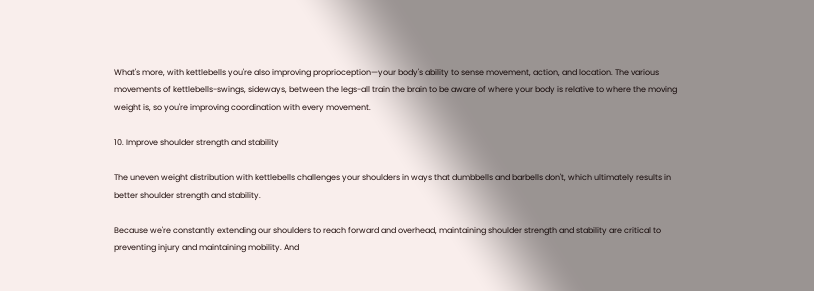What's more, with kettlebells you're also improving proprioception—your body's ability to sense movement, action, and location. The various movements of kettlebells-swings, sideways, between the legs-all train the brain to be aware of where your body is relative to where the moving weight is, so you're improving coordination with every movement.

10. Improve shoulder strength and stability

The uneven weight distribution with kettlebells challenges your shoulders in ways that dumbbells and barbells don't, which ultimately results in better shoulder strength and stability.

Because we're constantly extending our shoulders to reach forward and overhead, maintaining shoulder strength and stability are critical to preventing injury and maintaining mobility. And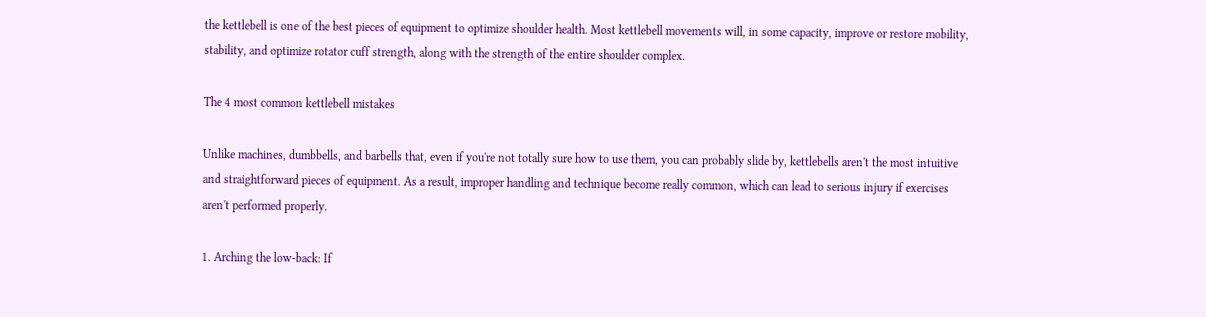the kettlebell is one of the best pieces of equipment to optimize shoulder health. Most kettlebell movements will, in some capacity, improve or restore mobility, stability, and optimize rotator cuff strength, along with the strength of the entire shoulder complex.

The 4 most common kettlebell mistakes

Unlike machines, dumbbells, and barbells that, even if you're not totally sure how to use them, you can probably slide by, kettlebells aren't the most intuitive and straightforward pieces of equipment. As a result, improper handling and technique become really common, which can lead to serious injury if exercises aren't performed properly.

1. Arching the low-back: If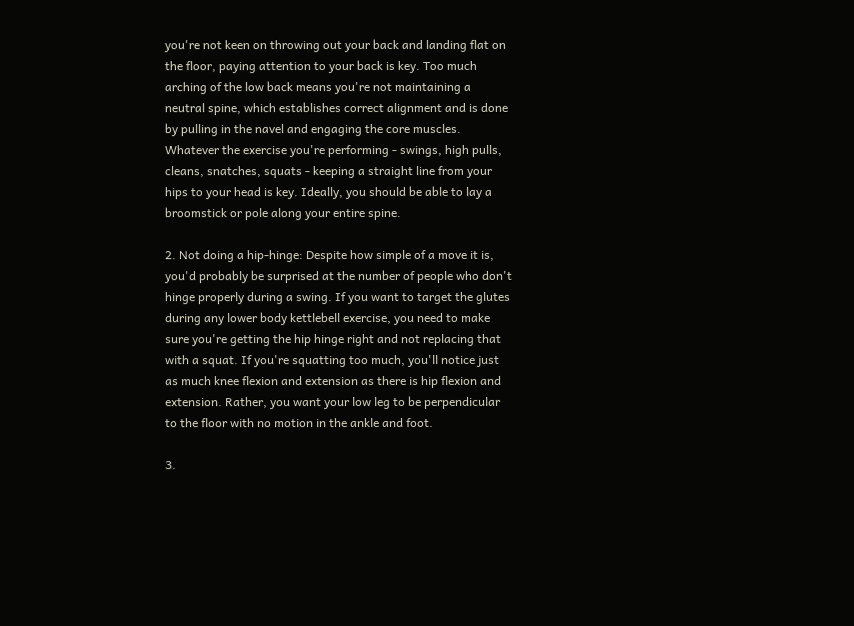you're not keen on throwing out your back and landing flat on the floor, paying attention to your back is key. Too much arching of the low back means you're not maintaining a neutral spine, which establishes correct alignment and is done by pulling in the navel and engaging the core muscles. Whatever the exercise you're performing - swings, high pulls, cleans, snatches, squats - keeping a straight line from your hips to your head is key. Ideally, you should be able to lay a broomstick or pole along your entire spine.

2. Not doing a hip-hinge: Despite how simple of a move it is, you'd probably be surprised at the number of people who don't hinge properly during a swing. If you want to target the glutes during any lower body kettlebell exercise, you need to make sure you're getting the hip hinge right and not replacing that with a squat. If you're squatting too much, you'll notice just as much knee flexion and extension as there is hip flexion and extension. Rather, you want your low leg to be perpendicular to the floor with no motion in the ankle and foot.

3.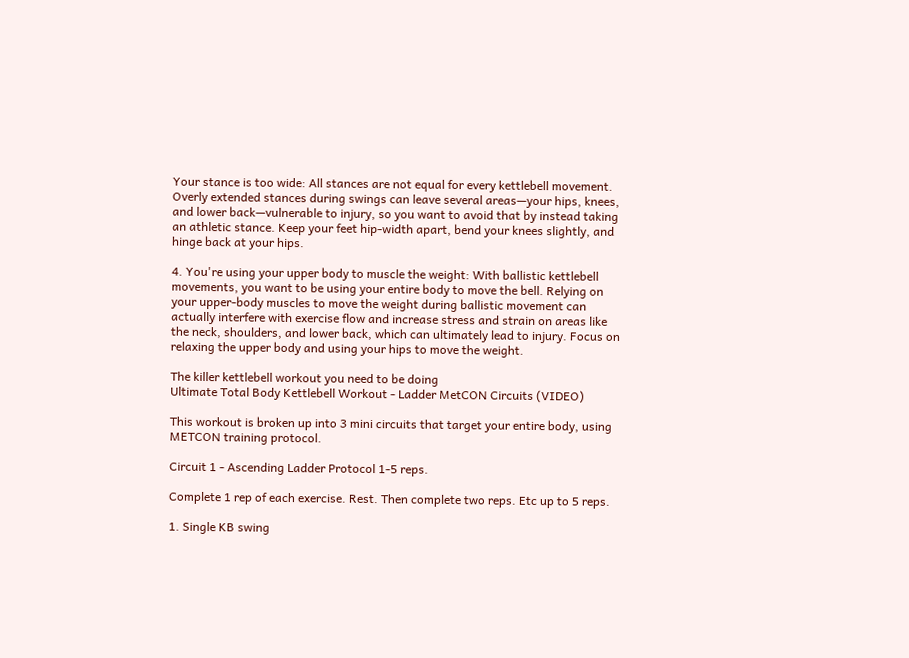Your stance is too wide: All stances are not equal for every kettlebell movement. Overly extended stances during swings can leave several areas—your hips, knees, and lower back—vulnerable to injury, so you want to avoid that by instead taking an athletic stance. Keep your feet hip-width apart, bend your knees slightly, and hinge back at your hips.

4. You're using your upper body to muscle the weight: With ballistic kettlebell movements, you want to be using your entire body to move the bell. Relying on your upper-body muscles to move the weight during ballistic movement can actually interfere with exercise flow and increase stress and strain on areas like the neck, shoulders, and lower back, which can ultimately lead to injury. Focus on relaxing the upper body and using your hips to move the weight.

The killer kettlebell workout you need to be doing
Ultimate Total Body Kettlebell Workout - Ladder MetCON Circuits (VIDEO)

This workout is broken up into 3 mini circuits that target your entire body, using METCON training protocol.

Circuit 1 - Ascending Ladder Protocol 1-5 reps.

Complete 1 rep of each exercise. Rest. Then complete two reps. Etc up to 5 reps.

1. Single KB swing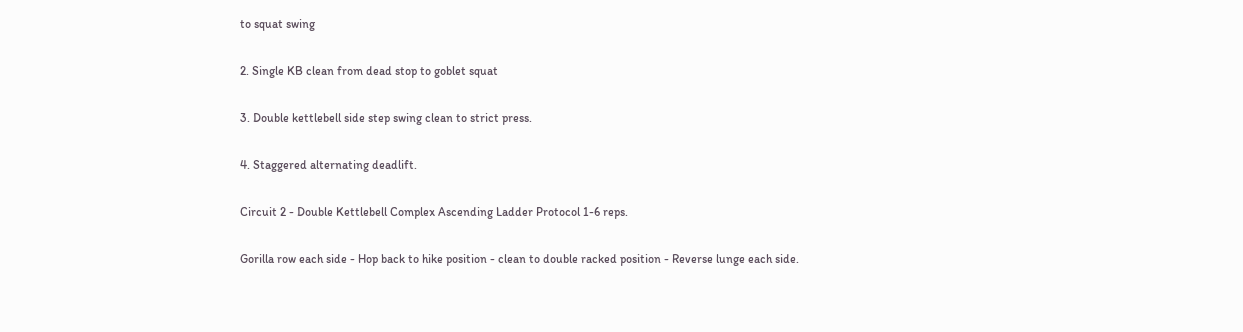to squat swing

2. Single KB clean from dead stop to goblet squat

3. Double kettlebell side step swing clean to strict press.

4. Staggered alternating deadlift.

Circuit 2 - Double Kettlebell Complex Ascending Ladder Protocol 1-6 reps.

Gorilla row each side - Hop back to hike position - clean to double racked position - Reverse lunge each side.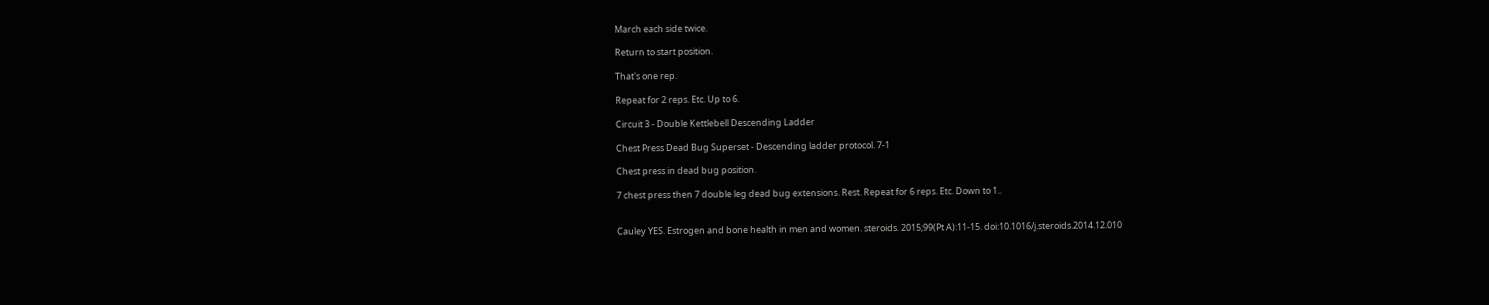March each side twice.

Return to start position.

That's one rep.

Repeat for 2 reps. Etc. Up to 6.

Circuit 3 - Double Kettlebell Descending Ladder

Chest Press Dead Bug Superset - Descending ladder protocol. 7-1

Chest press in dead bug position.

7 chest press then 7 double leg dead bug extensions. Rest. Repeat for 6 reps. Etc. Down to 1..


Cauley YES. Estrogen and bone health in men and women. steroids. 2015;99(Pt A):11-15. doi:10.1016/j.steroids.2014.12.010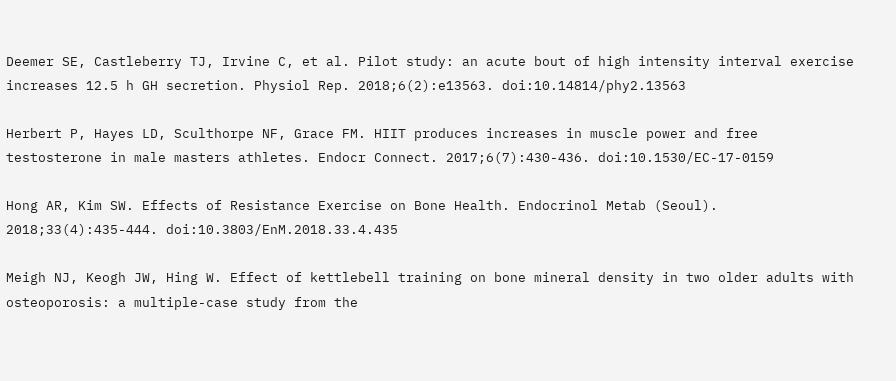Deemer SE, Castleberry TJ, Irvine C, et al. Pilot study: an acute bout of high intensity interval exercise increases 12.5 h GH secretion. Physiol Rep. 2018;6(2):e13563. doi:10.14814/phy2.13563

Herbert P, Hayes LD, Sculthorpe NF, Grace FM. HIIT produces increases in muscle power and free testosterone in male masters athletes. Endocr Connect. 2017;6(7):430-436. doi:10.1530/EC-17-0159

Hong AR, Kim SW. Effects of Resistance Exercise on Bone Health. Endocrinol Metab (Seoul). 2018;33(4):435-444. doi:10.3803/EnM.2018.33.4.435

Meigh NJ, Keogh JW, Hing W. Effect of kettlebell training on bone mineral density in two older adults with osteoporosis: a multiple-case study from the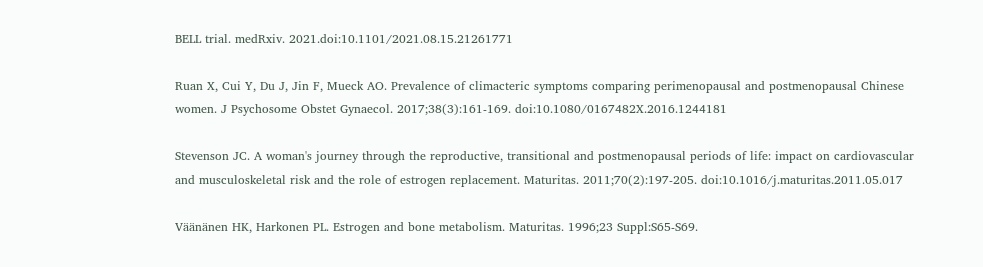BELL trial. medRxiv. 2021.doi:10.1101/2021.08.15.21261771

Ruan X, Cui Y, Du J, Jin F, Mueck AO. Prevalence of climacteric symptoms comparing perimenopausal and postmenopausal Chinese women. J Psychosome Obstet Gynaecol. 2017;38(3):161-169. doi:10.1080/0167482X.2016.1244181

Stevenson JC. A woman's journey through the reproductive, transitional and postmenopausal periods of life: impact on cardiovascular and musculoskeletal risk and the role of estrogen replacement. Maturitas. 2011;70(2):197-205. doi:10.1016/j.maturitas.2011.05.017

Väänänen HK, Harkonen PL. Estrogen and bone metabolism. Maturitas. 1996;23 Suppl:S65-S69.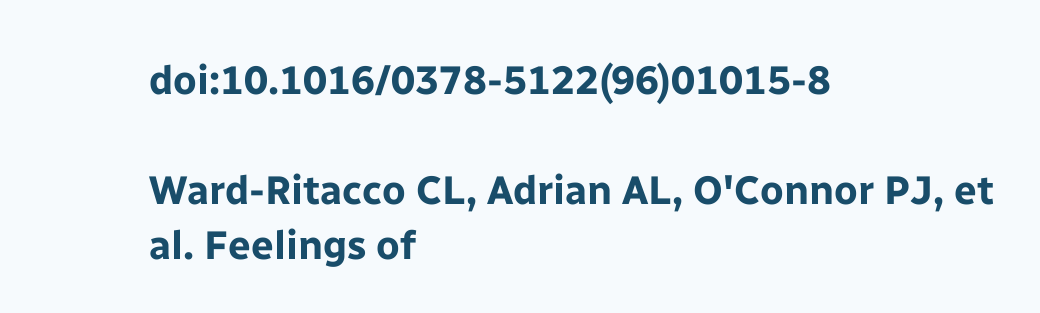doi:10.1016/0378-5122(96)01015-8

Ward-Ritacco CL, Adrian AL, O'Connor PJ, et al. Feelings of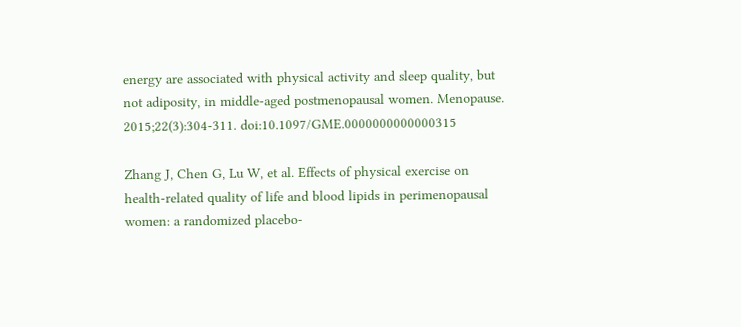energy are associated with physical activity and sleep quality, but not adiposity, in middle-aged postmenopausal women. Menopause. 2015;22(3):304-311. doi:10.1097/GME.0000000000000315

Zhang J, Chen G, Lu W, et al. Effects of physical exercise on health-related quality of life and blood lipids in perimenopausal women: a randomized placebo-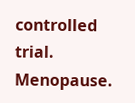controlled trial. Menopause.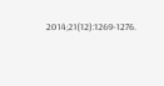2014;21(12):1269-1276.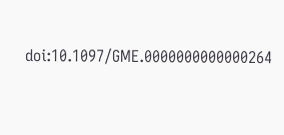doi:10.1097/GME.0000000000000264